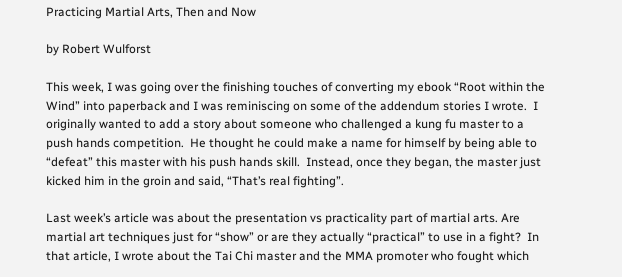Practicing Martial Arts, Then and Now

by Robert Wulforst

This week, I was going over the finishing touches of converting my ebook “Root within the Wind” into paperback and I was reminiscing on some of the addendum stories I wrote.  I originally wanted to add a story about someone who challenged a kung fu master to a push hands competition.  He thought he could make a name for himself by being able to “defeat” this master with his push hands skill.  Instead, once they began, the master just kicked him in the groin and said, “That’s real fighting”.

Last week’s article was about the presentation vs practicality part of martial arts. Are martial art techniques just for “show” or are they actually “practical” to use in a fight?  In that article, I wrote about the Tai Chi master and the MMA promoter who fought which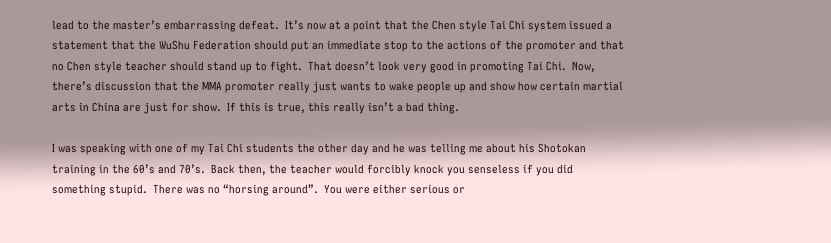lead to the master’s embarrassing defeat.  It’s now at a point that the Chen style Tai Chi system issued a statement that the WuShu Federation should put an immediate stop to the actions of the promoter and that no Chen style teacher should stand up to fight.  That doesn’t look very good in promoting Tai Chi.  Now, there’s discussion that the MMA promoter really just wants to wake people up and show how certain martial arts in China are just for show.  If this is true, this really isn’t a bad thing.

I was speaking with one of my Tai Chi students the other day and he was telling me about his Shotokan training in the 60’s and 70’s.  Back then, the teacher would forcibly knock you senseless if you did something stupid.  There was no “horsing around”.  You were either serious or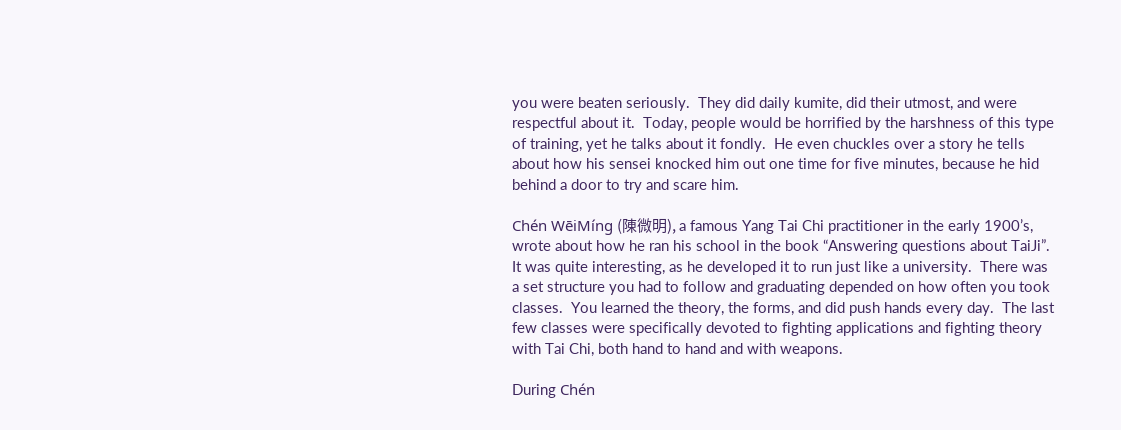you were beaten seriously.  They did daily kumite, did their utmost, and were respectful about it.  Today, people would be horrified by the harshness of this type of training, yet he talks about it fondly.  He even chuckles over a story he tells about how his sensei knocked him out one time for five minutes, because he hid behind a door to try and scare him.

Chén WēiMíng (陳微明), a famous Yang Tai Chi practitioner in the early 1900’s, wrote about how he ran his school in the book “Answering questions about TaiJi”.  It was quite interesting, as he developed it to run just like a university.  There was a set structure you had to follow and graduating depended on how often you took classes.  You learned the theory, the forms, and did push hands every day.  The last few classes were specifically devoted to fighting applications and fighting theory with Tai Chi, both hand to hand and with weapons.

During Chén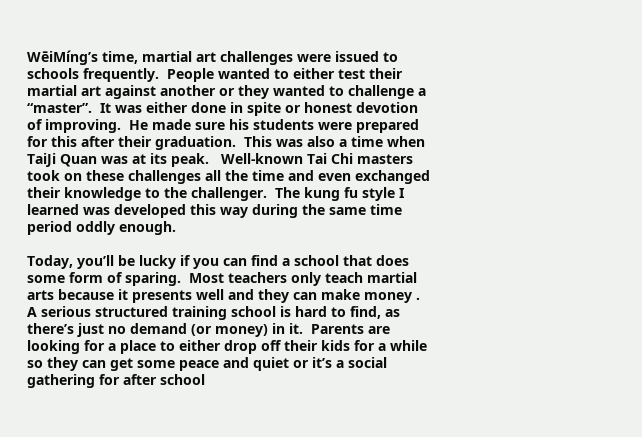WēiMíng’s time, martial art challenges were issued to schools frequently.  People wanted to either test their martial art against another or they wanted to challenge a “master”.  It was either done in spite or honest devotion of improving.  He made sure his students were prepared for this after their graduation.  This was also a time when TaiJi Quan was at its peak.   Well-known Tai Chi masters took on these challenges all the time and even exchanged their knowledge to the challenger.  The kung fu style I learned was developed this way during the same time period oddly enough.

Today, you’ll be lucky if you can find a school that does some form of sparing.  Most teachers only teach martial arts because it presents well and they can make money .  A serious structured training school is hard to find, as there’s just no demand (or money) in it.  Parents are looking for a place to either drop off their kids for a while so they can get some peace and quiet or it’s a social gathering for after school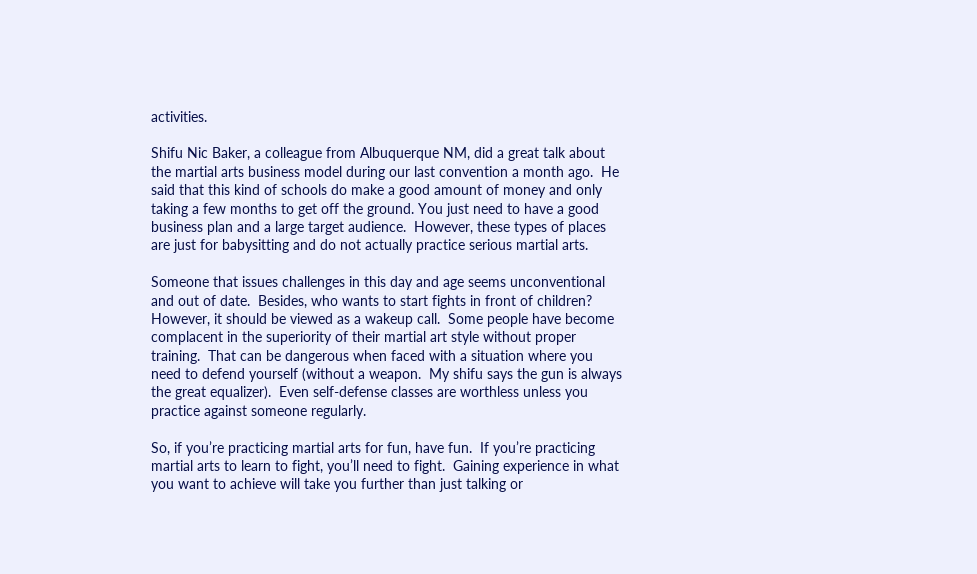activities.

Shifu Nic Baker, a colleague from Albuquerque NM, did a great talk about the martial arts business model during our last convention a month ago.  He said that this kind of schools do make a good amount of money and only taking a few months to get off the ground. You just need to have a good business plan and a large target audience.  However, these types of places are just for babysitting and do not actually practice serious martial arts.

Someone that issues challenges in this day and age seems unconventional and out of date.  Besides, who wants to start fights in front of children? However, it should be viewed as a wakeup call.  Some people have become complacent in the superiority of their martial art style without proper training.  That can be dangerous when faced with a situation where you need to defend yourself (without a weapon.  My shifu says the gun is always the great equalizer).  Even self-defense classes are worthless unless you practice against someone regularly.

So, if you’re practicing martial arts for fun, have fun.  If you’re practicing martial arts to learn to fight, you’ll need to fight.  Gaining experience in what you want to achieve will take you further than just talking or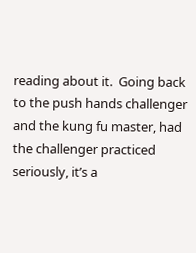reading about it.  Going back to the push hands challenger and the kung fu master, had the challenger practiced seriously, it’s a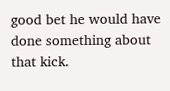good bet he would have done something about that kick.